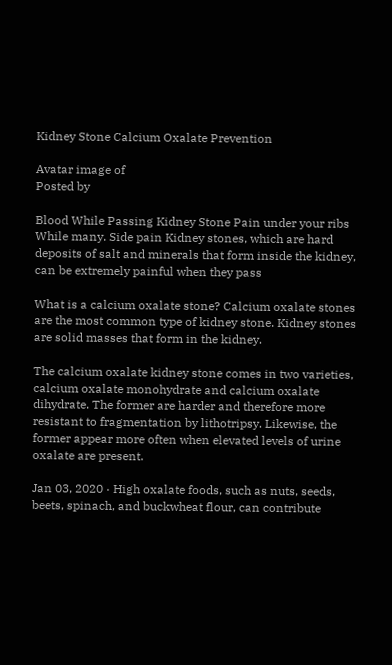Kidney Stone Calcium Oxalate Prevention

Avatar image of
Posted by

Blood While Passing Kidney Stone Pain under your ribs While many. Side pain Kidney stones, which are hard deposits of salt and minerals that form inside the kidney, can be extremely painful when they pass

What is a calcium oxalate stone? Calcium oxalate stones are the most common type of kidney stone. Kidney stones are solid masses that form in the kidney.

The calcium oxalate kidney stone comes in two varieties, calcium oxalate monohydrate and calcium oxalate dihydrate. The former are harder and therefore more resistant to fragmentation by lithotripsy. Likewise, the former appear more often when elevated levels of urine oxalate are present.

Jan 03, 2020 · High oxalate foods, such as nuts, seeds, beets, spinach, and buckwheat flour, can contribute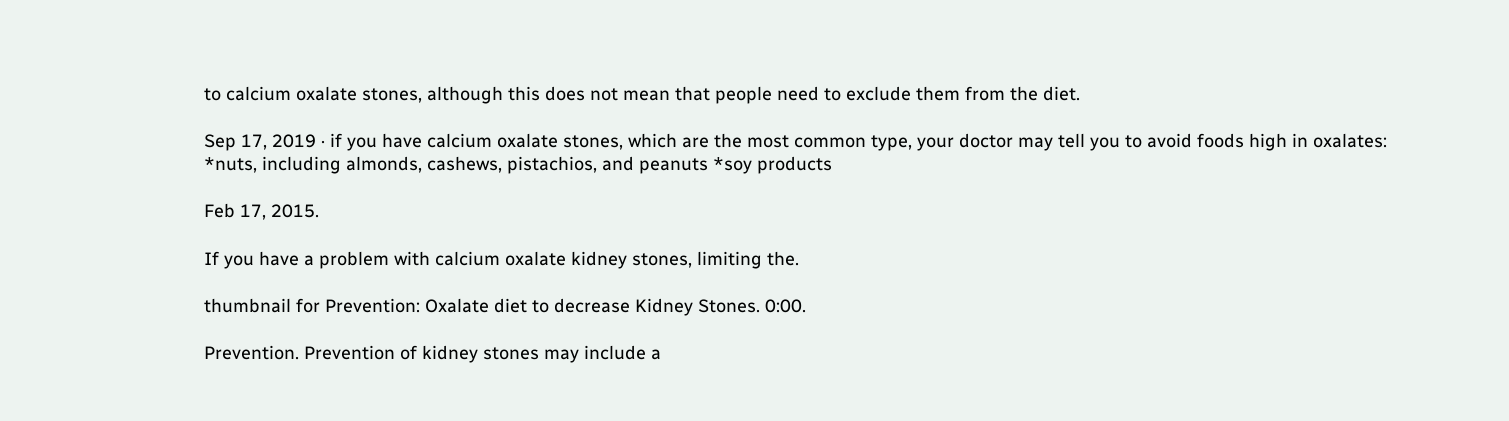to calcium oxalate stones, although this does not mean that people need to exclude them from the diet.

Sep 17, 2019 · if you have calcium oxalate stones, which are the most common type, your doctor may tell you to avoid foods high in oxalates: *nuts, including almonds, cashews, pistachios, and peanuts *soy products

Feb 17, 2015.

If you have a problem with calcium oxalate kidney stones, limiting the.

thumbnail for Prevention: Oxalate diet to decrease Kidney Stones. 0:00.

Prevention. Prevention of kidney stones may include a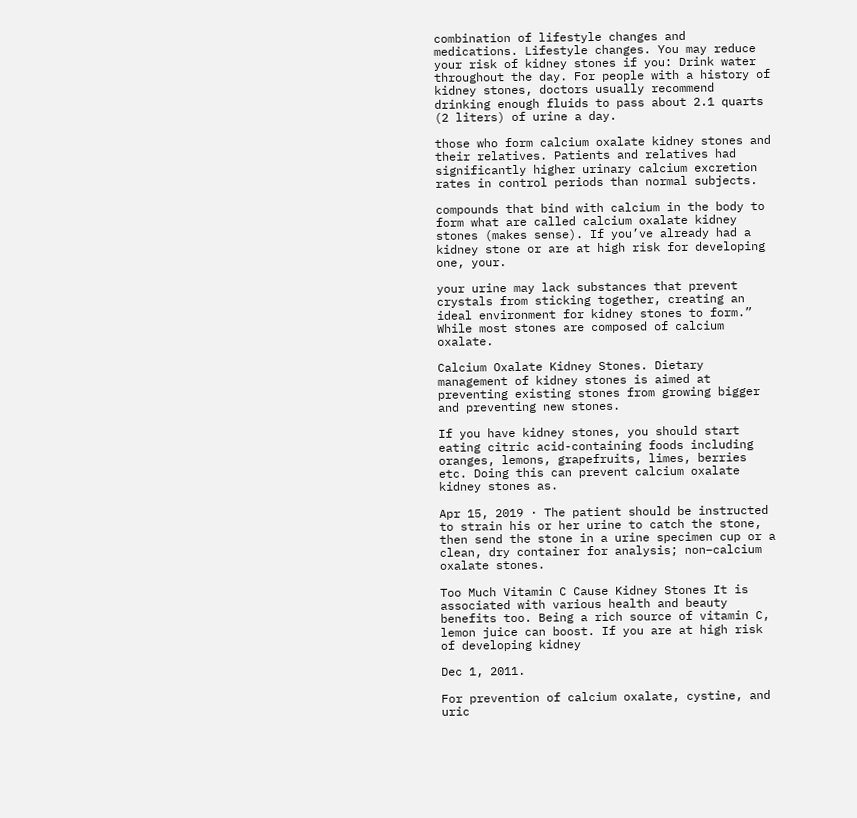combination of lifestyle changes and medications. Lifestyle changes. You may reduce your risk of kidney stones if you: Drink water throughout the day. For people with a history of kidney stones, doctors usually recommend drinking enough fluids to pass about 2.1 quarts (2 liters) of urine a day.

those who form calcium oxalate kidney stones and their relatives. Patients and relatives had significantly higher urinary calcium excretion rates in control periods than normal subjects.

compounds that bind with calcium in the body to form what are called calcium oxalate kidney stones (makes sense). If you’ve already had a kidney stone or are at high risk for developing one, your.

your urine may lack substances that prevent crystals from sticking together, creating an ideal environment for kidney stones to form.” While most stones are composed of calcium oxalate.

Calcium Oxalate Kidney Stones. Dietary management of kidney stones is aimed at preventing existing stones from growing bigger and preventing new stones.

If you have kidney stones, you should start eating citric acid-containing foods including oranges, lemons, grapefruits, limes, berries etc. Doing this can prevent calcium oxalate kidney stones as.

Apr 15, 2019 · The patient should be instructed to strain his or her urine to catch the stone, then send the stone in a urine specimen cup or a clean, dry container for analysis; non–calcium oxalate stones.

Too Much Vitamin C Cause Kidney Stones It is associated with various health and beauty benefits too. Being a rich source of vitamin C, lemon juice can boost. If you are at high risk of developing kidney

Dec 1, 2011.

For prevention of calcium oxalate, cystine, and uric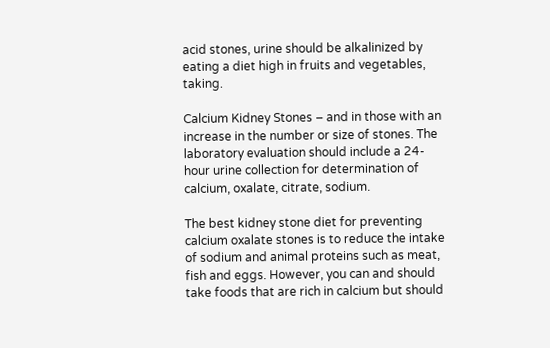acid stones, urine should be alkalinized by eating a diet high in fruits and vegetables, taking.

Calcium Kidney Stones – and in those with an increase in the number or size of stones. The laboratory evaluation should include a 24-hour urine collection for determination of calcium, oxalate, citrate, sodium.

The best kidney stone diet for preventing calcium oxalate stones is to reduce the intake of sodium and animal proteins such as meat, fish and eggs. However, you can and should take foods that are rich in calcium but should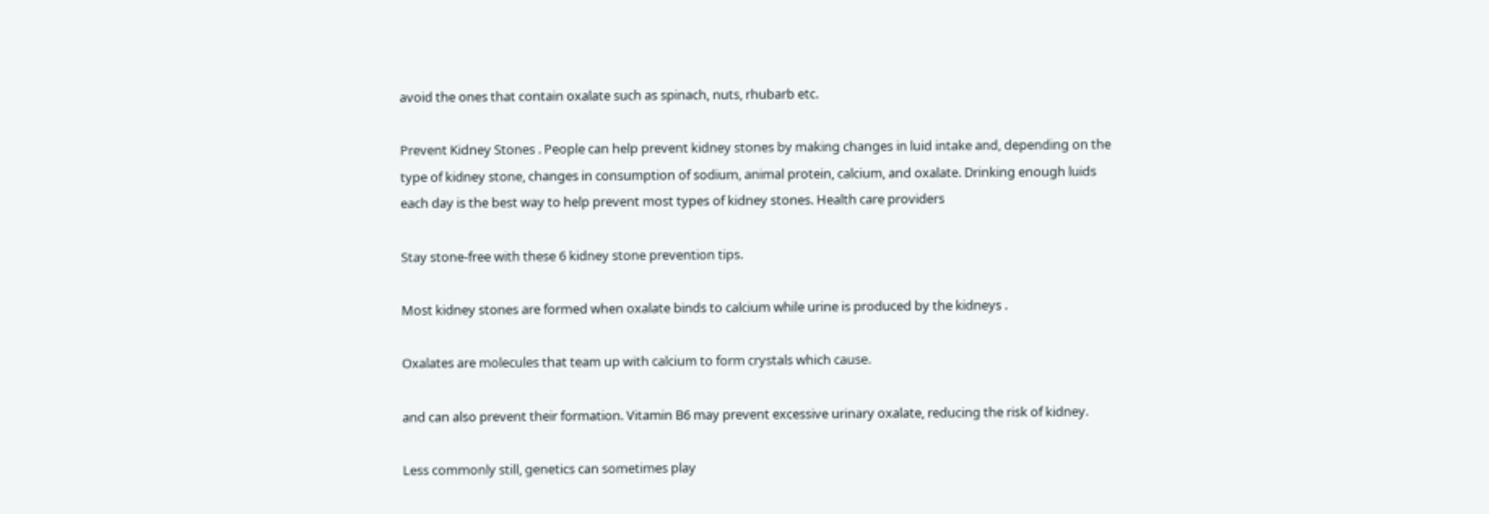avoid the ones that contain oxalate such as spinach, nuts, rhubarb etc.

Prevent Kidney Stones . People can help prevent kidney stones by making changes in luid intake and, depending on the type of kidney stone, changes in consumption of sodium, animal protein, calcium, and oxalate. Drinking enough luids each day is the best way to help prevent most types of kidney stones. Health care providers

Stay stone-free with these 6 kidney stone prevention tips.

Most kidney stones are formed when oxalate binds to calcium while urine is produced by the kidneys .

Oxalates are molecules that team up with calcium to form crystals which cause.

and can also prevent their formation. Vitamin B6 may prevent excessive urinary oxalate, reducing the risk of kidney.

Less commonly still, genetics can sometimes play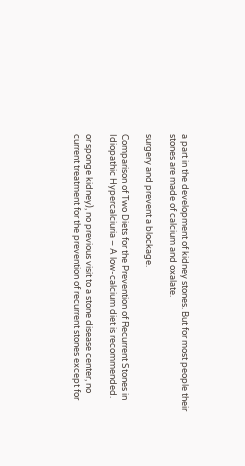a part in the development of kidney stones. But for most people their stones are made of calcium and oxalate.

surgery and prevent a blockage.

Comparison of Two Diets for the Prevention of Recurrent Stones in Idiopathic Hypercalciuria – A low-calcium diet is recommended.

or sponge kidney), no previous visit to a stone disease center, no current treatment for the prevention of recurrent stones except for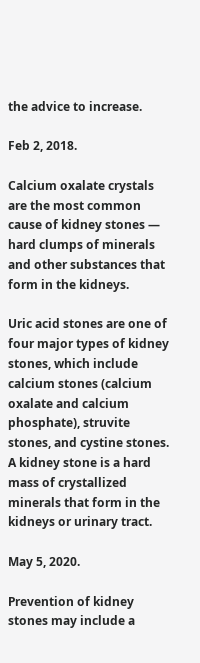the advice to increase.

Feb 2, 2018.

Calcium oxalate crystals are the most common cause of kidney stones — hard clumps of minerals and other substances that form in the kidneys.

Uric acid stones are one of four major types of kidney stones, which include calcium stones (calcium oxalate and calcium phosphate), struvite stones, and cystine stones. A kidney stone is a hard mass of crystallized minerals that form in the kidneys or urinary tract.

May 5, 2020.

Prevention of kidney stones may include a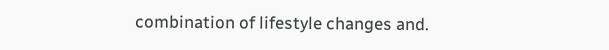combination of lifestyle changes and.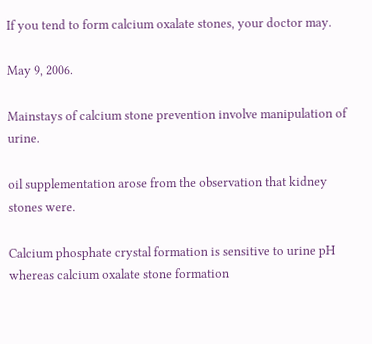If you tend to form calcium oxalate stones, your doctor may.

May 9, 2006.

Mainstays of calcium stone prevention involve manipulation of urine.

oil supplementation arose from the observation that kidney stones were.

Calcium phosphate crystal formation is sensitive to urine pH whereas calcium oxalate stone formation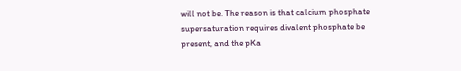will not be. The reason is that calcium phosphate supersaturation requires divalent phosphate be present, and the pKa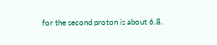for the second proton is about 6.8.